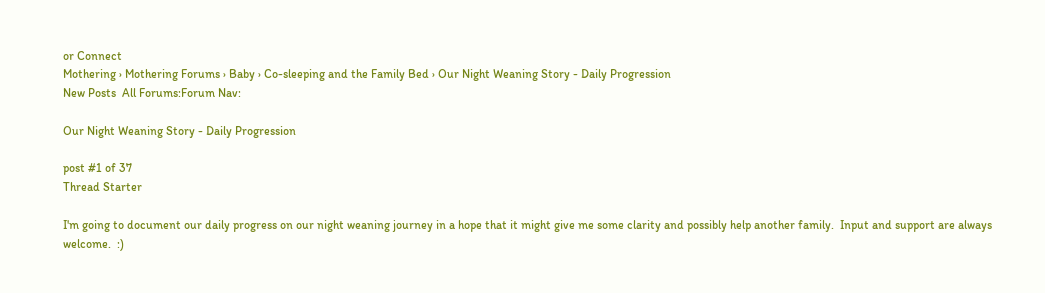or Connect
Mothering › Mothering Forums › Baby › Co-sleeping and the Family Bed › Our Night Weaning Story - Daily Progression
New Posts  All Forums:Forum Nav:

Our Night Weaning Story - Daily Progression

post #1 of 37
Thread Starter

I'm going to document our daily progress on our night weaning journey in a hope that it might give me some clarity and possibly help another family.  Input and support are always welcome.  :)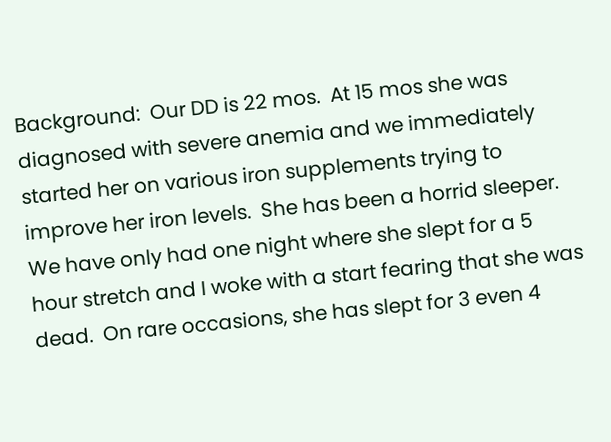Background:  Our DD is 22 mos.  At 15 mos she was diagnosed with severe anemia and we immediately started her on various iron supplements trying to improve her iron levels.  She has been a horrid sleeper.  We have only had one night where she slept for a 5 hour stretch and I woke with a start fearing that she was dead.  On rare occasions, she has slept for 3 even 4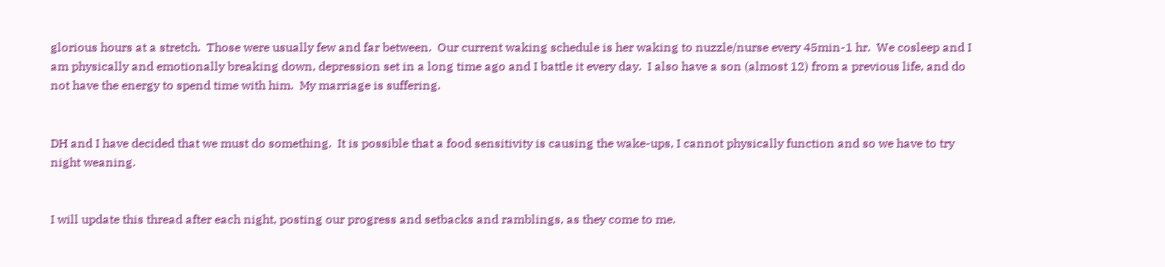glorious hours at a stretch.  Those were usually few and far between.  Our current waking schedule is her waking to nuzzle/nurse every 45min-1 hr.  We cosleep and I am physically and emotionally breaking down, depression set in a long time ago and I battle it every day.  I also have a son (almost 12) from a previous life, and do not have the energy to spend time with him.  My marriage is suffering.


DH and I have decided that we must do something.  It is possible that a food sensitivity is causing the wake-ups, I cannot physically function and so we have to try night weaning.


I will update this thread after each night, posting our progress and setbacks and ramblings, as they come to me.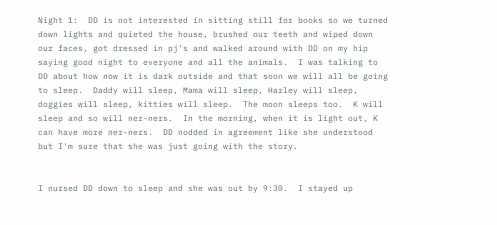Night 1:  DD is not interested in sitting still for books so we turned down lights and quieted the house, brushed our teeth and wiped down our faces, got dressed in pj's and walked around with DD on my hip saying good night to everyone and all the animals.  I was talking to DD about how now it is dark outside and that soon we will all be going to sleep.  Daddy will sleep, Mama will sleep, Harley will sleep, doggies will sleep, kitties will sleep.  The moon sleeps too.  K will sleep and so will ner-ners.  In the morning, when it is light out, K can have more ner-ners.  DD nodded in agreement like she understood but I'm sure that she was just going with the story.


I nursed DD down to sleep and she was out by 9:30.  I stayed up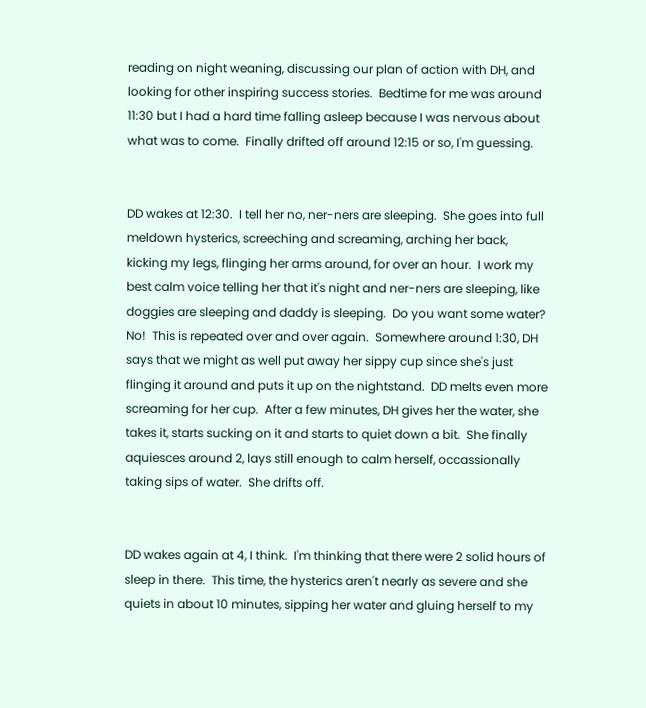reading on night weaning, discussing our plan of action with DH, and looking for other inspiring success stories.  Bedtime for me was around 11:30 but I had a hard time falling asleep because I was nervous about what was to come.  Finally drifted off around 12:15 or so, I'm guessing.


DD wakes at 12:30.  I tell her no, ner-ners are sleeping.  She goes into full meldown hysterics, screeching and screaming, arching her back, kicking my legs, flinging her arms around, for over an hour.  I work my best calm voice telling her that it's night and ner-ners are sleeping, like doggies are sleeping and daddy is sleeping.  Do you want some water?  No!  This is repeated over and over again.  Somewhere around 1:30, DH says that we might as well put away her sippy cup since she's just flinging it around and puts it up on the nightstand.  DD melts even more screaming for her cup.  After a few minutes, DH gives her the water, she takes it, starts sucking on it and starts to quiet down a bit.  She finally aquiesces around 2, lays still enough to calm herself, occassionally taking sips of water.  She drifts off.


DD wakes again at 4, I think.  I'm thinking that there were 2 solid hours of sleep in there.  This time, the hysterics aren't nearly as severe and she quiets in about 10 minutes, sipping her water and gluing herself to my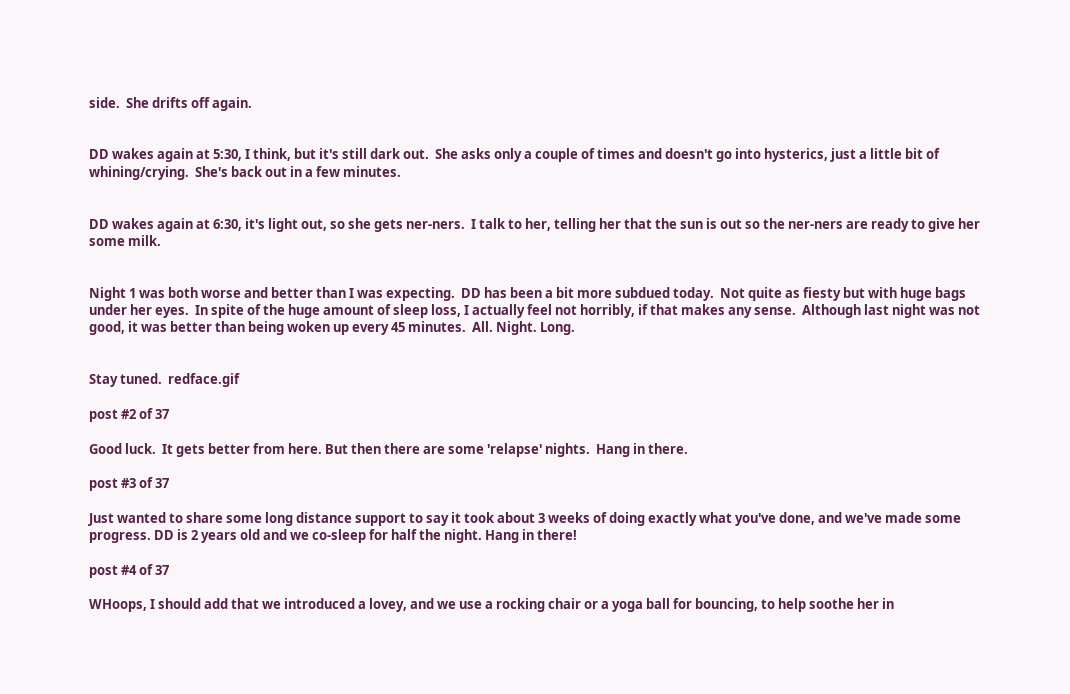side.  She drifts off again.


DD wakes again at 5:30, I think, but it's still dark out.  She asks only a couple of times and doesn't go into hysterics, just a little bit of whining/crying.  She's back out in a few minutes.


DD wakes again at 6:30, it's light out, so she gets ner-ners.  I talk to her, telling her that the sun is out so the ner-ners are ready to give her some milk.


Night 1 was both worse and better than I was expecting.  DD has been a bit more subdued today.  Not quite as fiesty but with huge bags under her eyes.  In spite of the huge amount of sleep loss, I actually feel not horribly, if that makes any sense.  Although last night was not good, it was better than being woken up every 45 minutes.  All. Night. Long.


Stay tuned.  redface.gif

post #2 of 37

Good luck.  It gets better from here. But then there are some 'relapse' nights.  Hang in there.

post #3 of 37

Just wanted to share some long distance support to say it took about 3 weeks of doing exactly what you've done, and we've made some progress. DD is 2 years old and we co-sleep for half the night. Hang in there!

post #4 of 37

WHoops, I should add that we introduced a lovey, and we use a rocking chair or a yoga ball for bouncing, to help soothe her in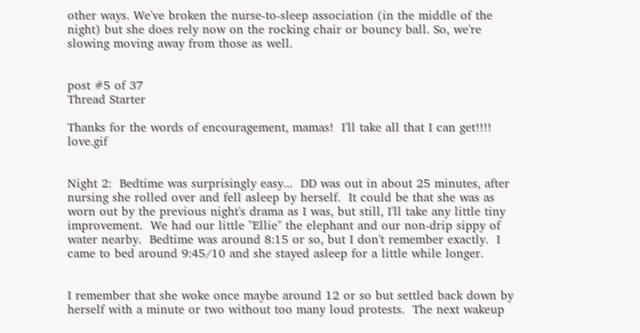other ways. We've broken the nurse-to-sleep association (in the middle of the night) but she does rely now on the rocking chair or bouncy ball. So, we're slowing moving away from those as well.


post #5 of 37
Thread Starter

Thanks for the words of encouragement, mamas!  I'll take all that I can get!!!!  love.gif


Night 2:  Bedtime was surprisingly easy...  DD was out in about 25 minutes, after nursing she rolled over and fell asleep by herself.  It could be that she was as worn out by the previous night's drama as I was, but still, I'll take any little tiny improvement.  We had our little "Ellie" the elephant and our non-drip sippy of water nearby.  Bedtime was around 8:15 or so, but I don't remember exactly.  I came to bed around 9:45/10 and she stayed asleep for a little while longer.


I remember that she woke once maybe around 12 or so but settled back down by herself with a minute or two without too many loud protests.  The next wakeup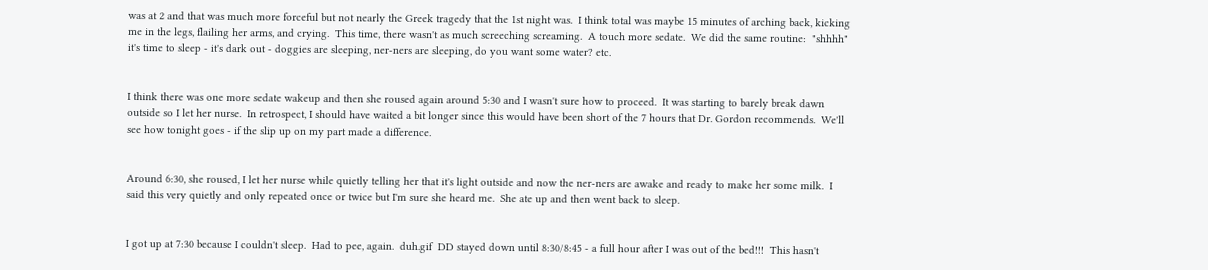was at 2 and that was much more forceful but not nearly the Greek tragedy that the 1st night was.  I think total was maybe 15 minutes of arching back, kicking me in the legs, flailing her arms, and crying.  This time, there wasn't as much screeching screaming.  A touch more sedate.  We did the same routine:  "shhhh" it's time to sleep - it's dark out - doggies are sleeping, ner-ners are sleeping, do you want some water? etc.


I think there was one more sedate wakeup and then she roused again around 5:30 and I wasn't sure how to proceed.  It was starting to barely break dawn outside so I let her nurse.  In retrospect, I should have waited a bit longer since this would have been short of the 7 hours that Dr. Gordon recommends.  We'll see how tonight goes - if the slip up on my part made a difference.


Around 6:30, she roused, I let her nurse while quietly telling her that it's light outside and now the ner-ners are awake and ready to make her some milk.  I said this very quietly and only repeated once or twice but I'm sure she heard me.  She ate up and then went back to sleep.


I got up at 7:30 because I couldn't sleep.  Had to pee, again.  duh.gif  DD stayed down until 8:30/8:45 - a full hour after I was out of the bed!!!  This hasn't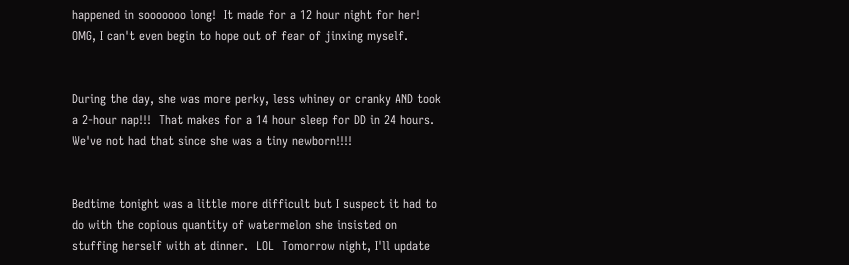happened in sooooooo long!  It made for a 12 hour night for her!  OMG, I can't even begin to hope out of fear of jinxing myself.


During the day, she was more perky, less whiney or cranky AND took a 2-hour nap!!!  That makes for a 14 hour sleep for DD in 24 hours.  We've not had that since she was a tiny newborn!!!!


Bedtime tonight was a little more difficult but I suspect it had to do with the copious quantity of watermelon she insisted on stuffing herself with at dinner.  LOL  Tomorrow night, I'll update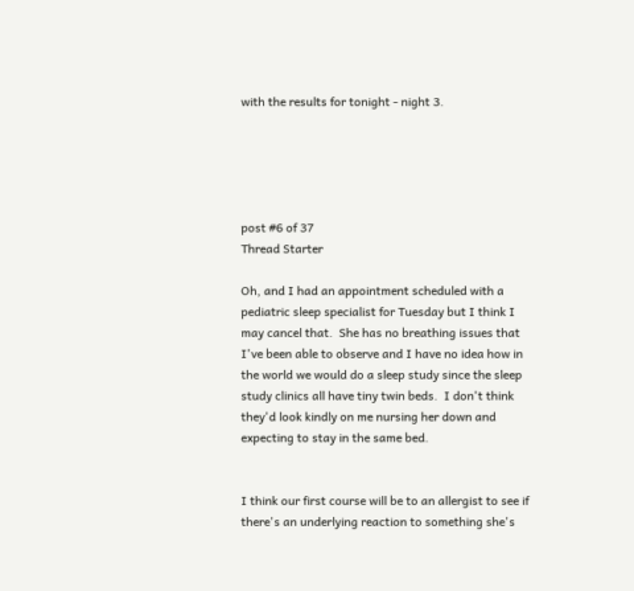with the results for tonight - night 3.





post #6 of 37
Thread Starter

Oh, and I had an appointment scheduled with a pediatric sleep specialist for Tuesday but I think I may cancel that.  She has no breathing issues that I've been able to observe and I have no idea how in the world we would do a sleep study since the sleep study clinics all have tiny twin beds.  I don't think they'd look kindly on me nursing her down and expecting to stay in the same bed.


I think our first course will be to an allergist to see if there's an underlying reaction to something she's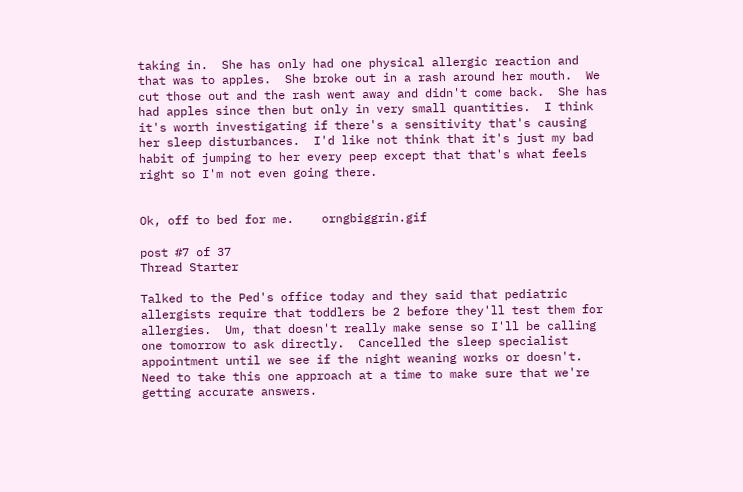taking in.  She has only had one physical allergic reaction and that was to apples.  She broke out in a rash around her mouth.  We cut those out and the rash went away and didn't come back.  She has had apples since then but only in very small quantities.  I think it's worth investigating if there's a sensitivity that's causing her sleep disturbances.  I'd like not think that it's just my bad habit of jumping to her every peep except that that's what feels right so I'm not even going there.


Ok, off to bed for me.    orngbiggrin.gif

post #7 of 37
Thread Starter

Talked to the Ped's office today and they said that pediatric allergists require that toddlers be 2 before they'll test them for allergies.  Um, that doesn't really make sense so I'll be calling one tomorrow to ask directly.  Cancelled the sleep specialist appointment until we see if the night weaning works or doesn't.  Need to take this one approach at a time to make sure that we're getting accurate answers.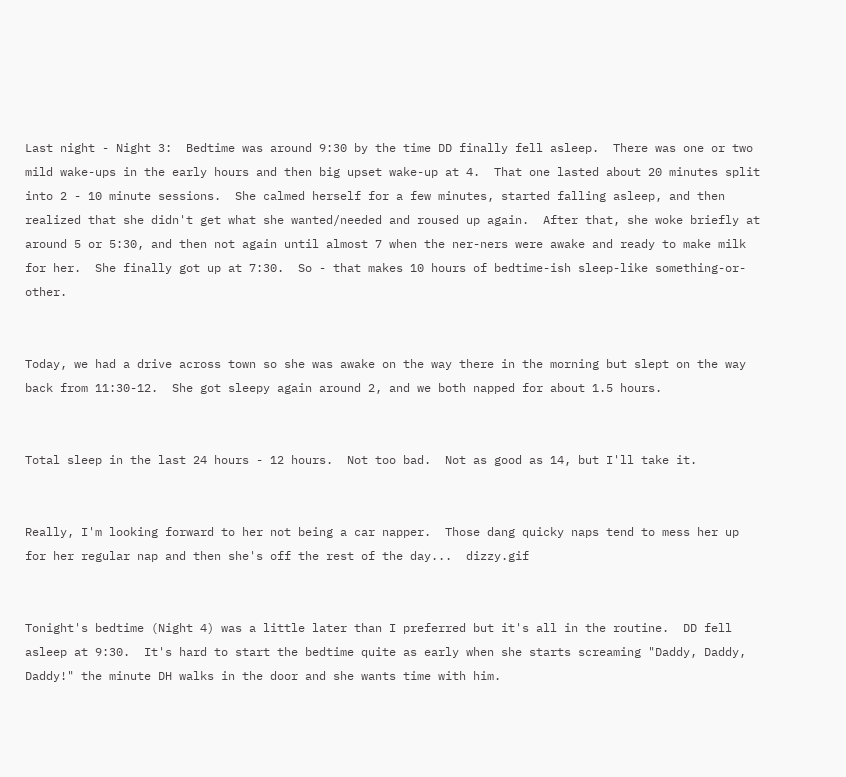Last night - Night 3:  Bedtime was around 9:30 by the time DD finally fell asleep.  There was one or two mild wake-ups in the early hours and then big upset wake-up at 4.  That one lasted about 20 minutes split into 2 - 10 minute sessions.  She calmed herself for a few minutes, started falling asleep, and then realized that she didn't get what she wanted/needed and roused up again.  After that, she woke briefly at around 5 or 5:30, and then not again until almost 7 when the ner-ners were awake and ready to make milk for her.  She finally got up at 7:30.  So - that makes 10 hours of bedtime-ish sleep-like something-or-other.


Today, we had a drive across town so she was awake on the way there in the morning but slept on the way back from 11:30-12.  She got sleepy again around 2, and we both napped for about 1.5 hours.


Total sleep in the last 24 hours - 12 hours.  Not too bad.  Not as good as 14, but I'll take it.


Really, I'm looking forward to her not being a car napper.  Those dang quicky naps tend to mess her up for her regular nap and then she's off the rest of the day...  dizzy.gif


Tonight's bedtime (Night 4) was a little later than I preferred but it's all in the routine.  DD fell asleep at 9:30.  It's hard to start the bedtime quite as early when she starts screaming "Daddy, Daddy, Daddy!" the minute DH walks in the door and she wants time with him.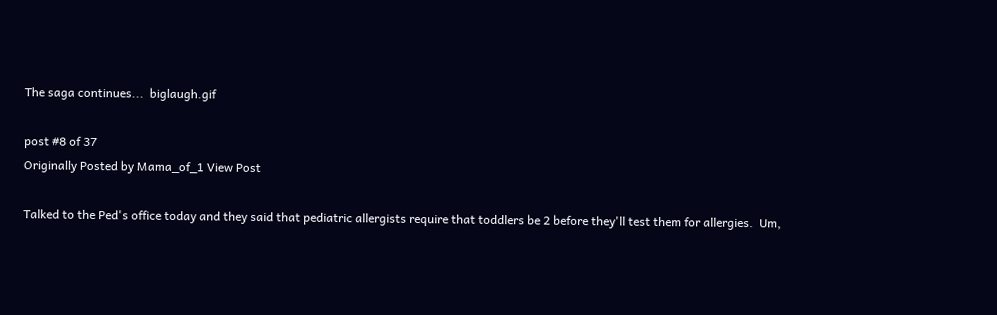The saga continues...  biglaugh.gif

post #8 of 37
Originally Posted by Mama_of_1 View Post

Talked to the Ped's office today and they said that pediatric allergists require that toddlers be 2 before they'll test them for allergies.  Um,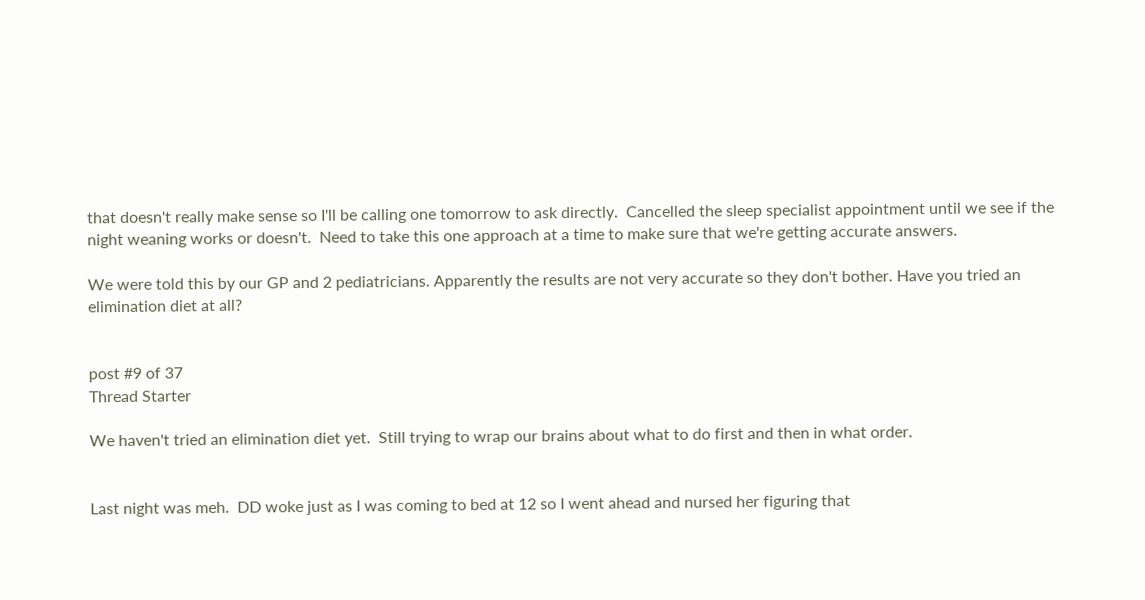that doesn't really make sense so I'll be calling one tomorrow to ask directly.  Cancelled the sleep specialist appointment until we see if the night weaning works or doesn't.  Need to take this one approach at a time to make sure that we're getting accurate answers.

We were told this by our GP and 2 pediatricians. Apparently the results are not very accurate so they don't bother. Have you tried an elimination diet at all?


post #9 of 37
Thread Starter

We haven't tried an elimination diet yet.  Still trying to wrap our brains about what to do first and then in what order.


Last night was meh.  DD woke just as I was coming to bed at 12 so I went ahead and nursed her figuring that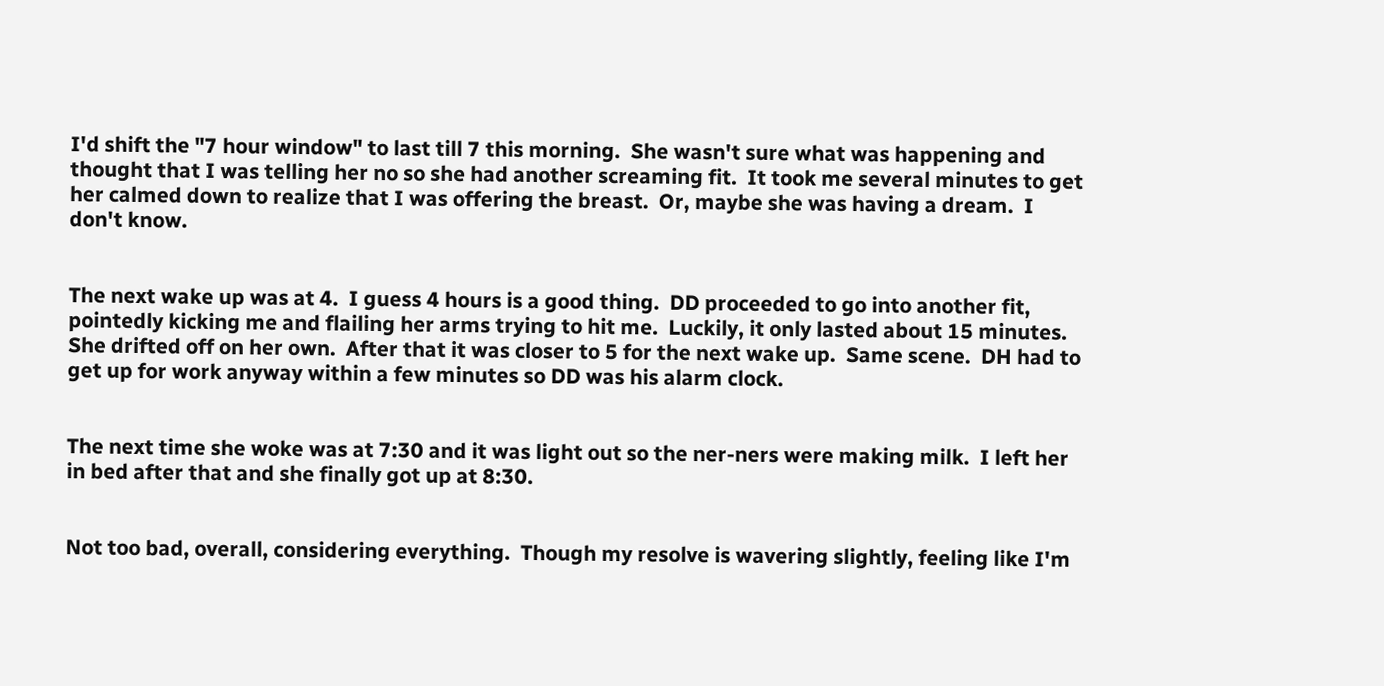I'd shift the "7 hour window" to last till 7 this morning.  She wasn't sure what was happening and thought that I was telling her no so she had another screaming fit.  It took me several minutes to get her calmed down to realize that I was offering the breast.  Or, maybe she was having a dream.  I don't know.


The next wake up was at 4.  I guess 4 hours is a good thing.  DD proceeded to go into another fit, pointedly kicking me and flailing her arms trying to hit me.  Luckily, it only lasted about 15 minutes.  She drifted off on her own.  After that it was closer to 5 for the next wake up.  Same scene.  DH had to get up for work anyway within a few minutes so DD was his alarm clock.


The next time she woke was at 7:30 and it was light out so the ner-ners were making milk.  I left her in bed after that and she finally got up at 8:30.


Not too bad, overall, considering everything.  Though my resolve is wavering slightly, feeling like I'm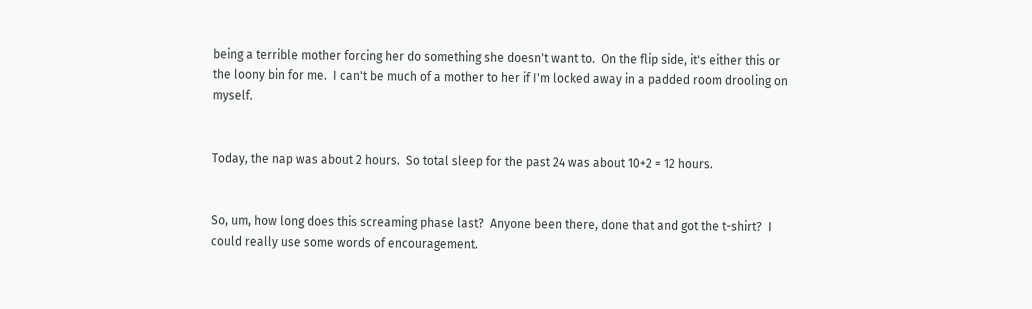being a terrible mother forcing her do something she doesn't want to.  On the flip side, it's either this or the loony bin for me.  I can't be much of a mother to her if I'm locked away in a padded room drooling on myself.


Today, the nap was about 2 hours.  So total sleep for the past 24 was about 10+2 = 12 hours.


So, um, how long does this screaming phase last?  Anyone been there, done that and got the t-shirt?  I could really use some words of encouragement.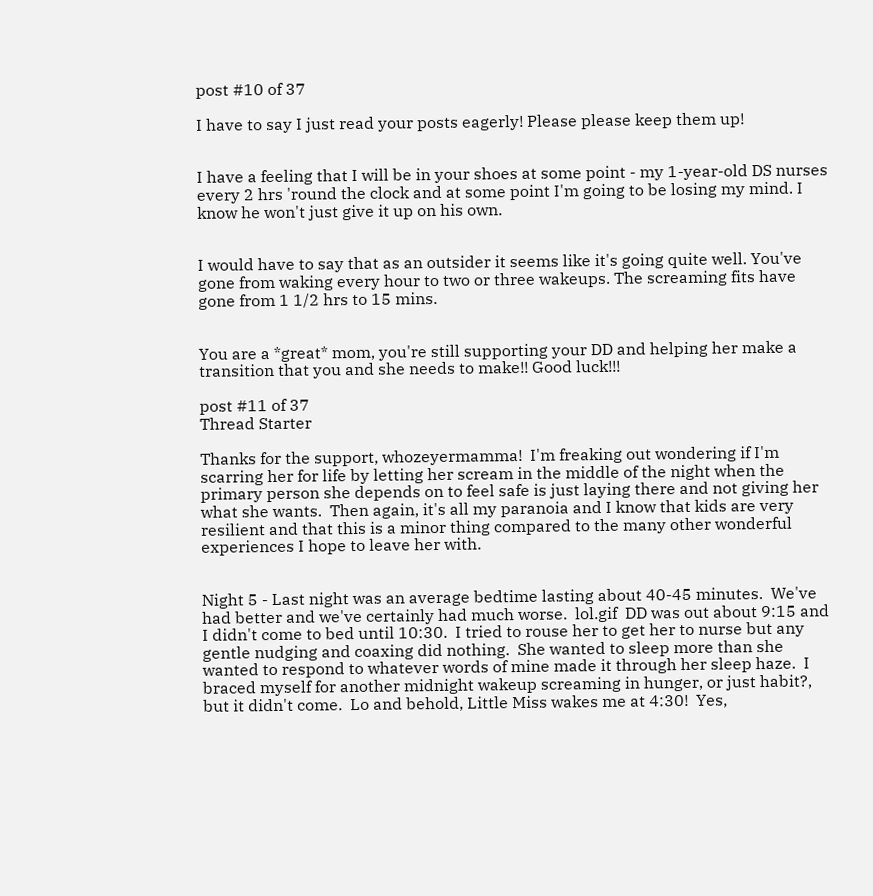post #10 of 37

I have to say I just read your posts eagerly! Please please keep them up!


I have a feeling that I will be in your shoes at some point - my 1-year-old DS nurses every 2 hrs 'round the clock and at some point I'm going to be losing my mind. I know he won't just give it up on his own.


I would have to say that as an outsider it seems like it's going quite well. You've gone from waking every hour to two or three wakeups. The screaming fits have gone from 1 1/2 hrs to 15 mins.


You are a *great* mom, you're still supporting your DD and helping her make a transition that you and she needs to make!! Good luck!!!

post #11 of 37
Thread Starter

Thanks for the support, whozeyermamma!  I'm freaking out wondering if I'm scarring her for life by letting her scream in the middle of the night when the primary person she depends on to feel safe is just laying there and not giving her what she wants.  Then again, it's all my paranoia and I know that kids are very resilient and that this is a minor thing compared to the many other wonderful experiences I hope to leave her with.


Night 5 - Last night was an average bedtime lasting about 40-45 minutes.  We've had better and we've certainly had much worse.  lol.gif  DD was out about 9:15 and I didn't come to bed until 10:30.  I tried to rouse her to get her to nurse but any gentle nudging and coaxing did nothing.  She wanted to sleep more than she wanted to respond to whatever words of mine made it through her sleep haze.  I braced myself for another midnight wakeup screaming in hunger, or just habit?, but it didn't come.  Lo and behold, Little Miss wakes me at 4:30!  Yes,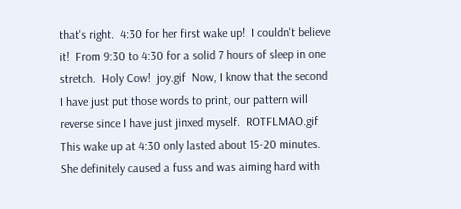that's right.  4:30 for her first wake up!  I couldn't believe it!  From 9:30 to 4:30 for a solid 7 hours of sleep in one stretch.  Holy Cow!  joy.gif  Now, I know that the second I have just put those words to print, our pattern will reverse since I have just jinxed myself.  ROTFLMAO.gif  This wake up at 4:30 only lasted about 15-20 minutes.  She definitely caused a fuss and was aiming hard with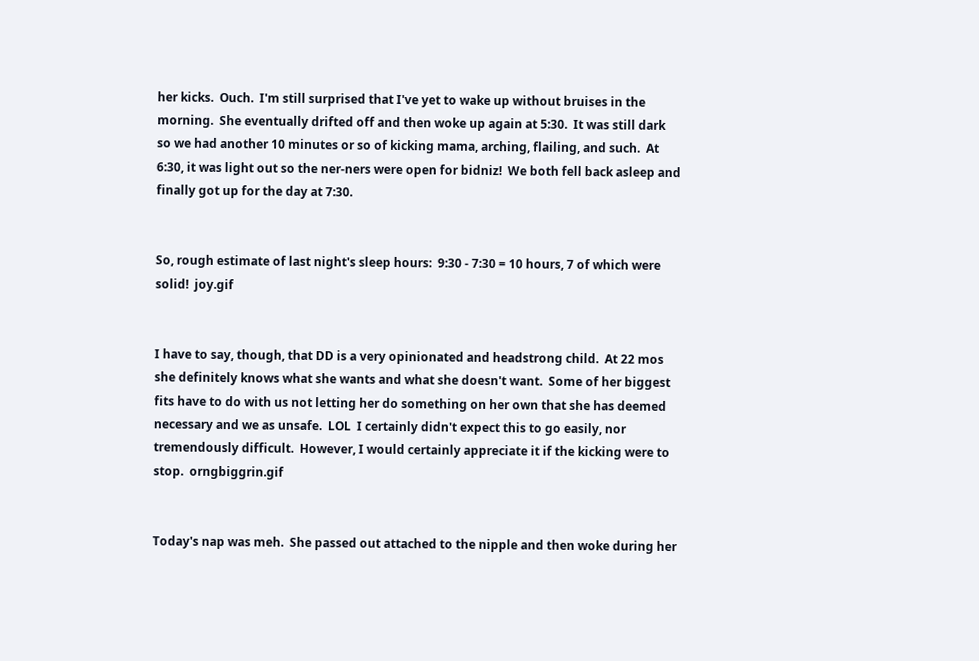her kicks.  Ouch.  I'm still surprised that I've yet to wake up without bruises in the morning.  She eventually drifted off and then woke up again at 5:30.  It was still dark so we had another 10 minutes or so of kicking mama, arching, flailing, and such.  At 6:30, it was light out so the ner-ners were open for bidniz!  We both fell back asleep and finally got up for the day at 7:30.


So, rough estimate of last night's sleep hours:  9:30 - 7:30 = 10 hours, 7 of which were solid!  joy.gif


I have to say, though, that DD is a very opinionated and headstrong child.  At 22 mos she definitely knows what she wants and what she doesn't want.  Some of her biggest fits have to do with us not letting her do something on her own that she has deemed necessary and we as unsafe.  LOL  I certainly didn't expect this to go easily, nor tremendously difficult.  However, I would certainly appreciate it if the kicking were to stop.  orngbiggrin.gif


Today's nap was meh.  She passed out attached to the nipple and then woke during her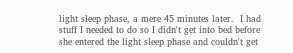light sleep phase, a mere 45 minutes later.  I had stuff I needed to do so I didn't get into bed before she entered the light sleep phase and couldn't get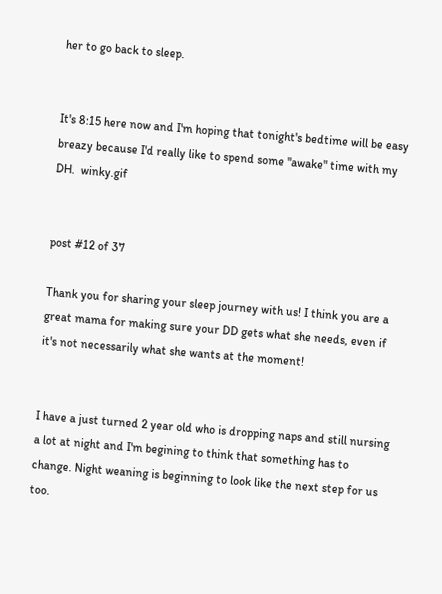her to go back to sleep.


It's 8:15 here now and I'm hoping that tonight's bedtime will be easy breazy because I'd really like to spend some "awake" time with my DH.  winky.gif


post #12 of 37

Thank you for sharing your sleep journey with us! I think you are a great mama for making sure your DD gets what she needs, even if it's not necessarily what she wants at the moment!


I have a just turned 2 year old who is dropping naps and still nursing a lot at night and I'm begining to think that something has to change. Night weaning is beginning to look like the next step for us too.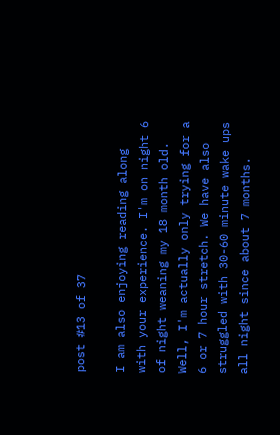post #13 of 37

I am also enjoying reading along with your experience. I'm on night 6 of night weaning my 18 month old. Well, I'm actually only trying for a 6 or 7 hour stretch. We have also struggled with 30-60 minute wake ups all night since about 7 months.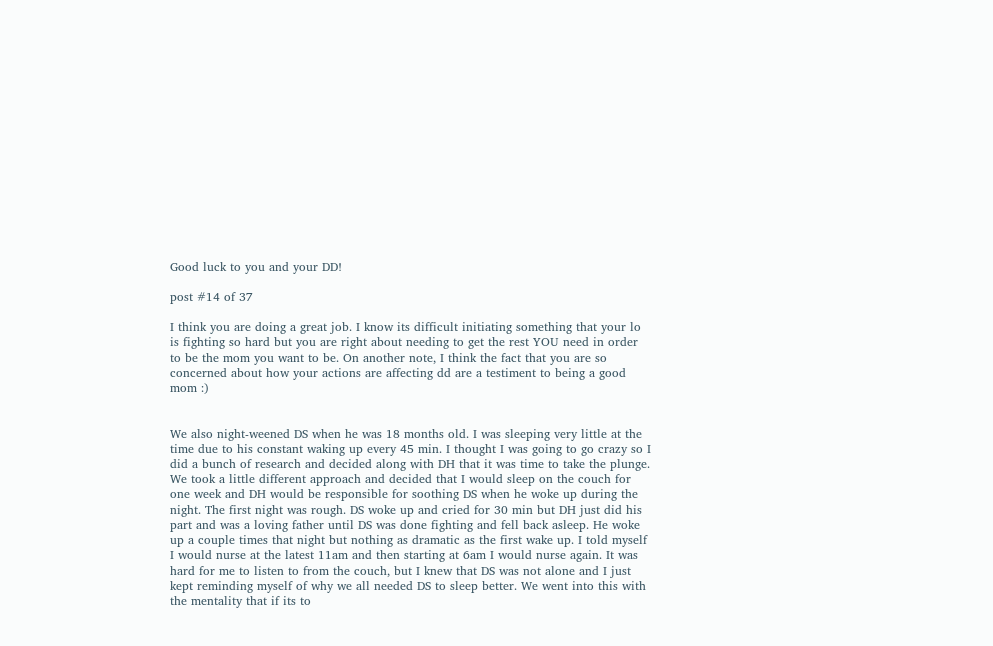Good luck to you and your DD!

post #14 of 37

I think you are doing a great job. I know its difficult initiating something that your lo is fighting so hard but you are right about needing to get the rest YOU need in order to be the mom you want to be. On another note, I think the fact that you are so concerned about how your actions are affecting dd are a testiment to being a good mom :)


We also night-weened DS when he was 18 months old. I was sleeping very little at the time due to his constant waking up every 45 min. I thought I was going to go crazy so I did a bunch of research and decided along with DH that it was time to take the plunge. We took a little different approach and decided that I would sleep on the couch for one week and DH would be responsible for soothing DS when he woke up during the night. The first night was rough. DS woke up and cried for 30 min but DH just did his part and was a loving father until DS was done fighting and fell back asleep. He woke up a couple times that night but nothing as dramatic as the first wake up. I told myself I would nurse at the latest 11am and then starting at 6am I would nurse again. It was hard for me to listen to from the couch, but I knew that DS was not alone and I just kept reminding myself of why we all needed DS to sleep better. We went into this with the mentality that if its to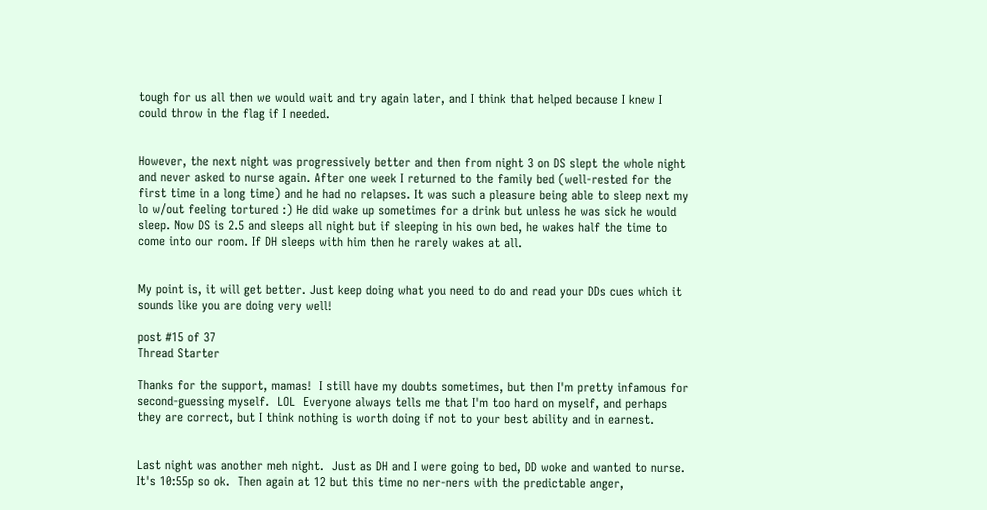tough for us all then we would wait and try again later, and I think that helped because I knew I could throw in the flag if I needed.


However, the next night was progressively better and then from night 3 on DS slept the whole night and never asked to nurse again. After one week I returned to the family bed (well-rested for the first time in a long time) and he had no relapses. It was such a pleasure being able to sleep next my lo w/out feeling tortured :) He did wake up sometimes for a drink but unless he was sick he would sleep. Now DS is 2.5 and sleeps all night but if sleeping in his own bed, he wakes half the time to come into our room. If DH sleeps with him then he rarely wakes at all.


My point is, it will get better. Just keep doing what you need to do and read your DDs cues which it sounds like you are doing very well!

post #15 of 37
Thread Starter

Thanks for the support, mamas!  I still have my doubts sometimes, but then I'm pretty infamous for second-guessing myself.  LOL  Everyone always tells me that I'm too hard on myself, and perhaps they are correct, but I think nothing is worth doing if not to your best ability and in earnest.


Last night was another meh night.  Just as DH and I were going to bed, DD woke and wanted to nurse.  It's 10:55p so ok.  Then again at 12 but this time no ner-ners with the predictable anger,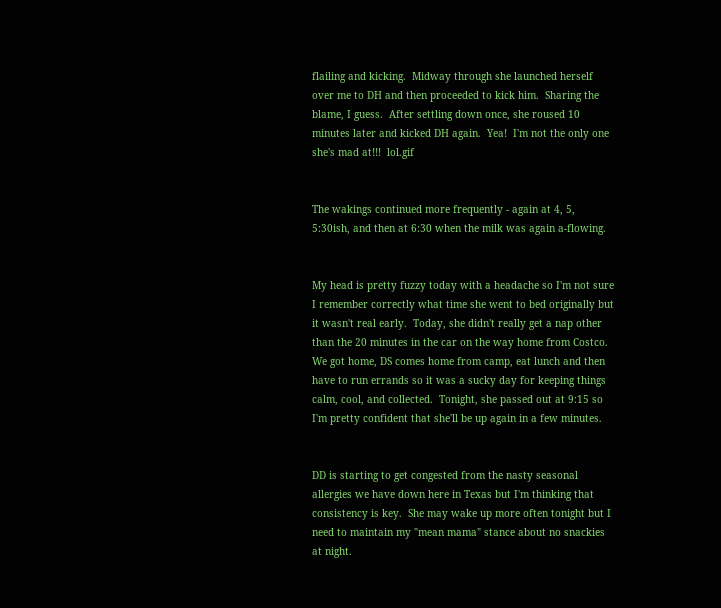flailing and kicking.  Midway through she launched herself over me to DH and then proceeded to kick him.  Sharing the blame, I guess.  After settling down once, she roused 10 minutes later and kicked DH again.  Yea!  I'm not the only one she's mad at!!!  lol.gif


The wakings continued more frequently - again at 4, 5, 5:30ish, and then at 6:30 when the milk was again a-flowing.


My head is pretty fuzzy today with a headache so I'm not sure I remember correctly what time she went to bed originally but it wasn't real early.  Today, she didn't really get a nap other than the 20 minutes in the car on the way home from Costco.  We got home, DS comes home from camp, eat lunch and then have to run errands so it was a sucky day for keeping things calm, cool, and collected.  Tonight, she passed out at 9:15 so I'm pretty confident that she'll be up again in a few minutes.


DD is starting to get congested from the nasty seasonal allergies we have down here in Texas but I'm thinking that consistency is key.  She may wake up more often tonight but I need to maintain my "mean mama" stance about no snackies at night.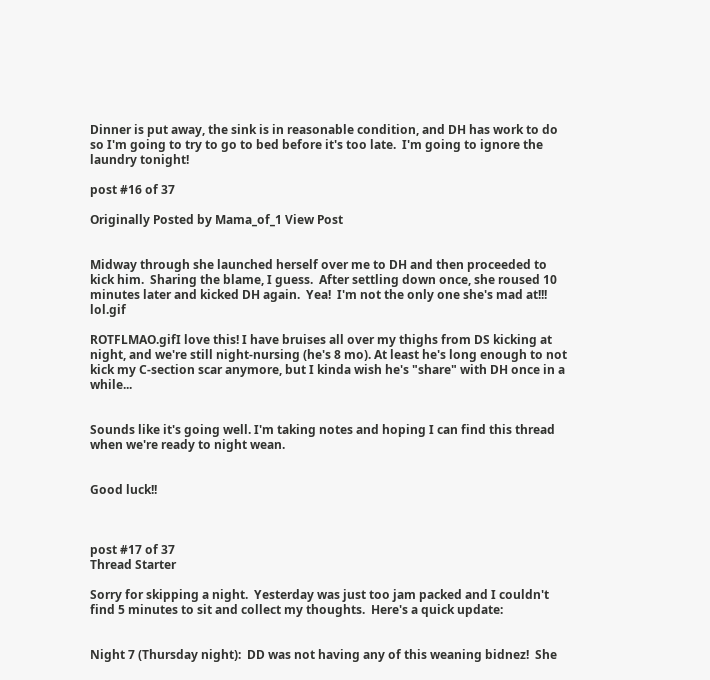Dinner is put away, the sink is in reasonable condition, and DH has work to do so I'm going to try to go to bed before it's too late.  I'm going to ignore the laundry tonight!

post #16 of 37

Originally Posted by Mama_of_1 View Post


Midway through she launched herself over me to DH and then proceeded to kick him.  Sharing the blame, I guess.  After settling down once, she roused 10 minutes later and kicked DH again.  Yea!  I'm not the only one she's mad at!!!  lol.gif

ROTFLMAO.gifI love this! I have bruises all over my thighs from DS kicking at night, and we're still night-nursing (he's 8 mo). At least he's long enough to not kick my C-section scar anymore, but I kinda wish he's "share" with DH once in a while...


Sounds like it's going well. I'm taking notes and hoping I can find this thread when we're ready to night wean.


Good luck!!



post #17 of 37
Thread Starter

Sorry for skipping a night.  Yesterday was just too jam packed and I couldn't find 5 minutes to sit and collect my thoughts.  Here's a quick update:


Night 7 (Thursday night):  DD was not having any of this weaning bidnez!  She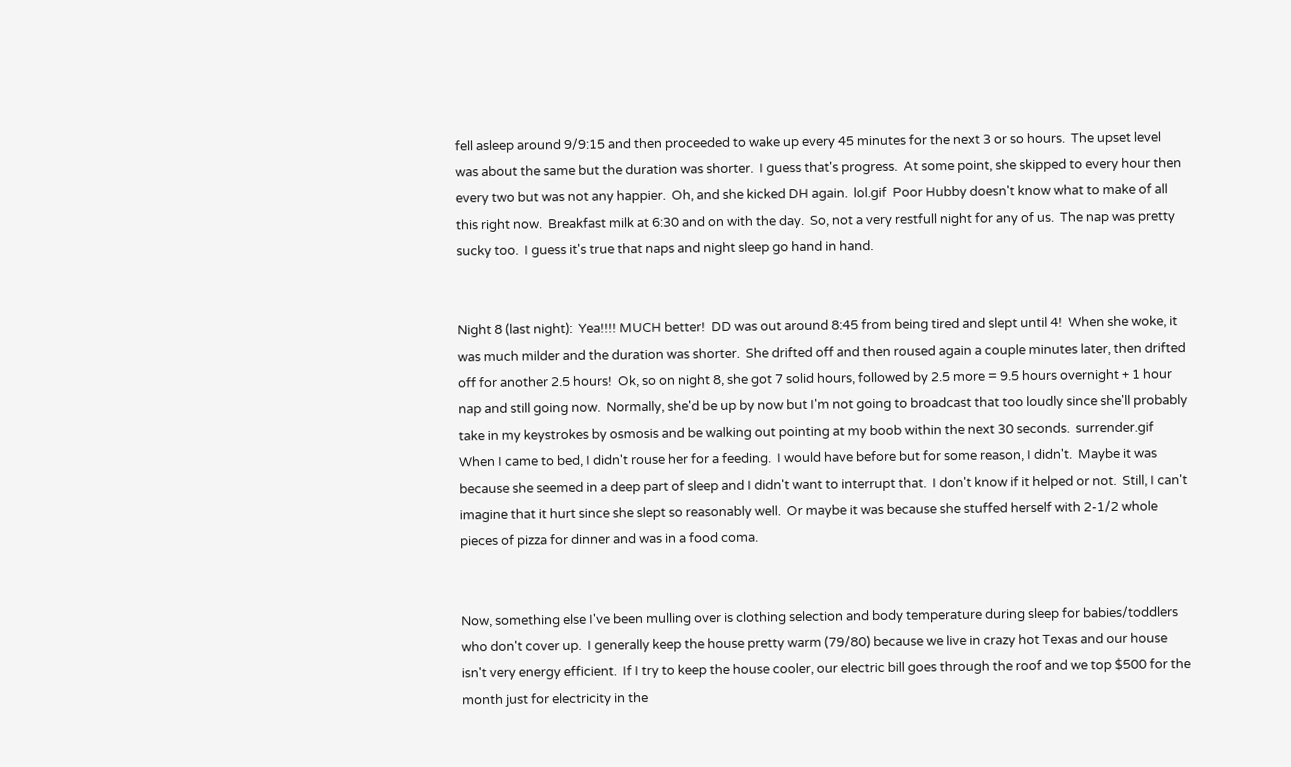fell asleep around 9/9:15 and then proceeded to wake up every 45 minutes for the next 3 or so hours.  The upset level was about the same but the duration was shorter.  I guess that's progress.  At some point, she skipped to every hour then every two but was not any happier.  Oh, and she kicked DH again.  lol.gif  Poor Hubby doesn't know what to make of all this right now.  Breakfast milk at 6:30 and on with the day.  So, not a very restfull night for any of us.  The nap was pretty sucky too.  I guess it's true that naps and night sleep go hand in hand.


Night 8 (last night):  Yea!!!! MUCH better!  DD was out around 8:45 from being tired and slept until 4!  When she woke, it was much milder and the duration was shorter.  She drifted off and then roused again a couple minutes later, then drifted off for another 2.5 hours!  Ok, so on night 8, she got 7 solid hours, followed by 2.5 more = 9.5 hours overnight + 1 hour nap and still going now.  Normally, she'd be up by now but I'm not going to broadcast that too loudly since she'll probably take in my keystrokes by osmosis and be walking out pointing at my boob within the next 30 seconds.  surrender.gif  When I came to bed, I didn't rouse her for a feeding.  I would have before but for some reason, I didn't.  Maybe it was because she seemed in a deep part of sleep and I didn't want to interrupt that.  I don't know if it helped or not.  Still, I can't imagine that it hurt since she slept so reasonably well.  Or maybe it was because she stuffed herself with 2-1/2 whole pieces of pizza for dinner and was in a food coma.


Now, something else I've been mulling over is clothing selection and body temperature during sleep for babies/toddlers who don't cover up.  I generally keep the house pretty warm (79/80) because we live in crazy hot Texas and our house isn't very energy efficient.  If I try to keep the house cooler, our electric bill goes through the roof and we top $500 for the month just for electricity in the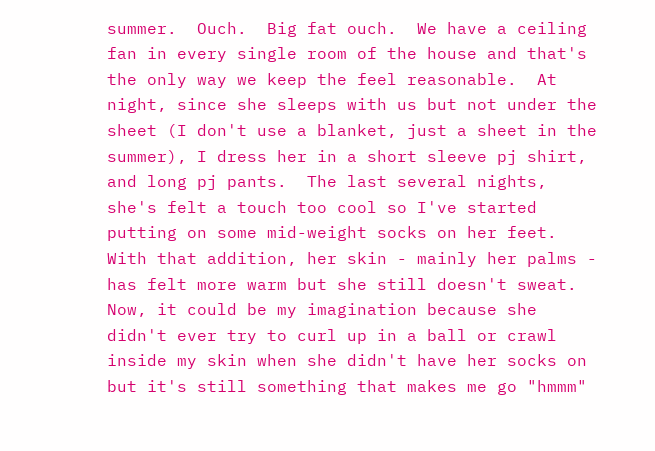summer.  Ouch.  Big fat ouch.  We have a ceiling fan in every single room of the house and that's the only way we keep the feel reasonable.  At night, since she sleeps with us but not under the sheet (I don't use a blanket, just a sheet in the summer), I dress her in a short sleeve pj shirt, and long pj pants.  The last several nights, she's felt a touch too cool so I've started putting on some mid-weight socks on her feet.  With that addition, her skin - mainly her palms - has felt more warm but she still doesn't sweat.  Now, it could be my imagination because she didn't ever try to curl up in a ball or crawl inside my skin when she didn't have her socks on but it's still something that makes me go "hmmm"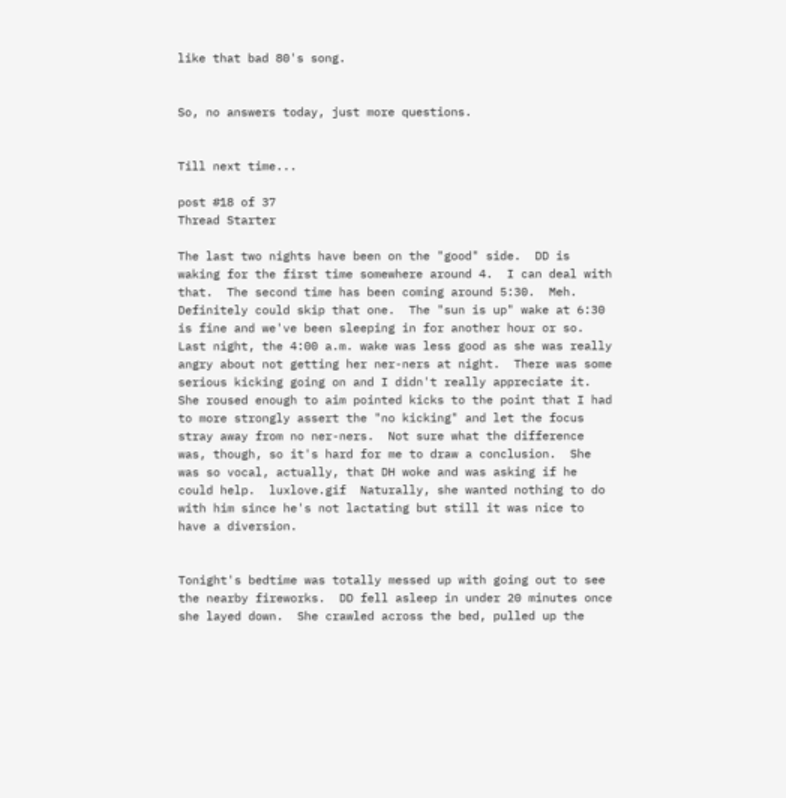like that bad 80's song.


So, no answers today, just more questions.


Till next time...

post #18 of 37
Thread Starter

The last two nights have been on the "good" side.  DD is waking for the first time somewhere around 4.  I can deal with that.  The second time has been coming around 5:30.  Meh.  Definitely could skip that one.  The "sun is up" wake at 6:30 is fine and we've been sleeping in for another hour or so.  Last night, the 4:00 a.m. wake was less good as she was really angry about not getting her ner-ners at night.  There was some serious kicking going on and I didn't really appreciate it.  She roused enough to aim pointed kicks to the point that I had to more strongly assert the "no kicking" and let the focus stray away from no ner-ners.  Not sure what the difference was, though, so it's hard for me to draw a conclusion.  She was so vocal, actually, that DH woke and was asking if he could help.  luxlove.gif  Naturally, she wanted nothing to do with him since he's not lactating but still it was nice to have a diversion.


Tonight's bedtime was totally messed up with going out to see the nearby fireworks.  DD fell asleep in under 20 minutes once she layed down.  She crawled across the bed, pulled up the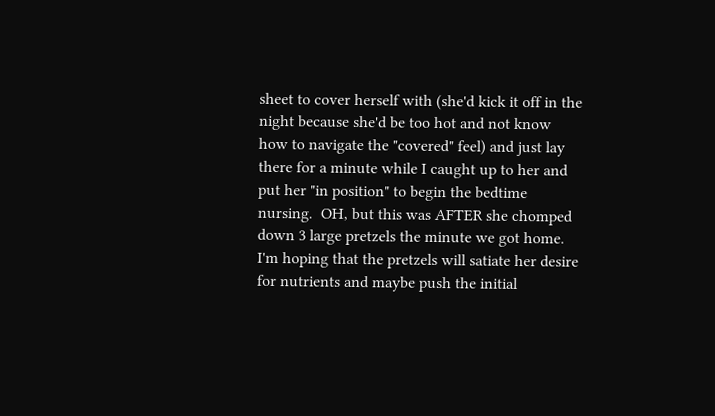sheet to cover herself with (she'd kick it off in the night because she'd be too hot and not know how to navigate the "covered" feel) and just lay there for a minute while I caught up to her and put her "in position" to begin the bedtime nursing.  OH, but this was AFTER she chomped down 3 large pretzels the minute we got home.  I'm hoping that the pretzels will satiate her desire for nutrients and maybe push the initial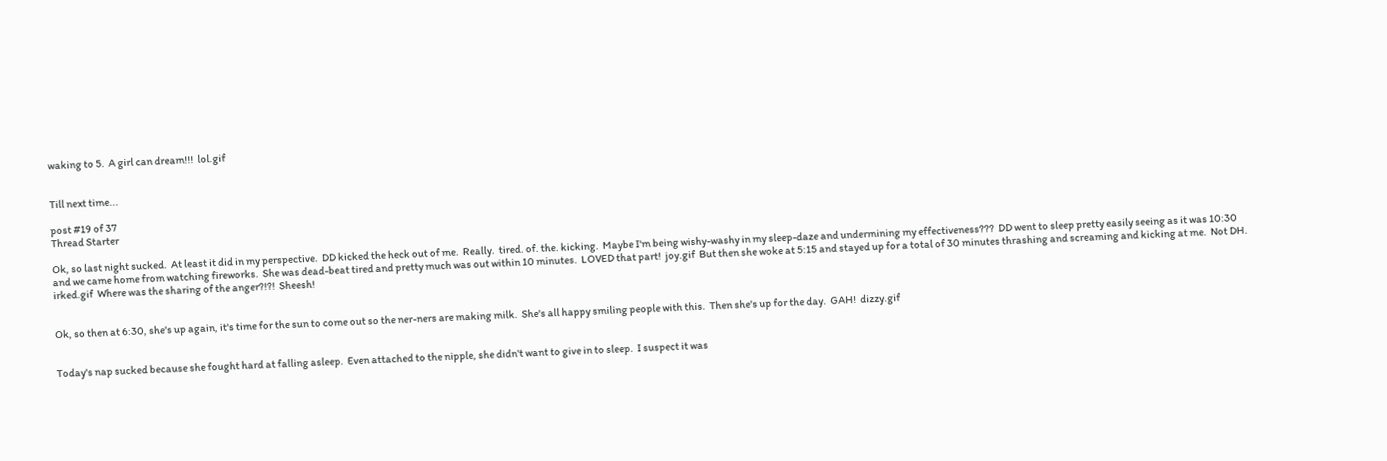waking to 5.  A girl can dream!!!  lol.gif


Till next time...

post #19 of 37
Thread Starter

Ok, so last night sucked.  At least it did in my perspective.  DD kicked the heck out of me.  Really.  tired. of. the. kicking.  Maybe I'm being wishy-washy in my sleep-daze and undermining my effectiveness???  DD went to sleep pretty easily seeing as it was 10:30 and we came home from watching fireworks.  She was dead-beat tired and pretty much was out within 10 minutes.  LOVED that part!  joy.gif  But then she woke at 5:15 and stayed up for a total of 30 minutes thrashing and screaming and kicking at me.  Not DH.  irked.gif  Where was the sharing of the anger?!?!  Sheesh!


Ok, so then at 6:30, she's up again, it's time for the sun to come out so the ner-ners are making milk.  She's all happy smiling people with this.  Then she's up for the day.  GAH!  dizzy.gif


Today's nap sucked because she fought hard at falling asleep.  Even attached to the nipple, she didn't want to give in to sleep.  I suspect it was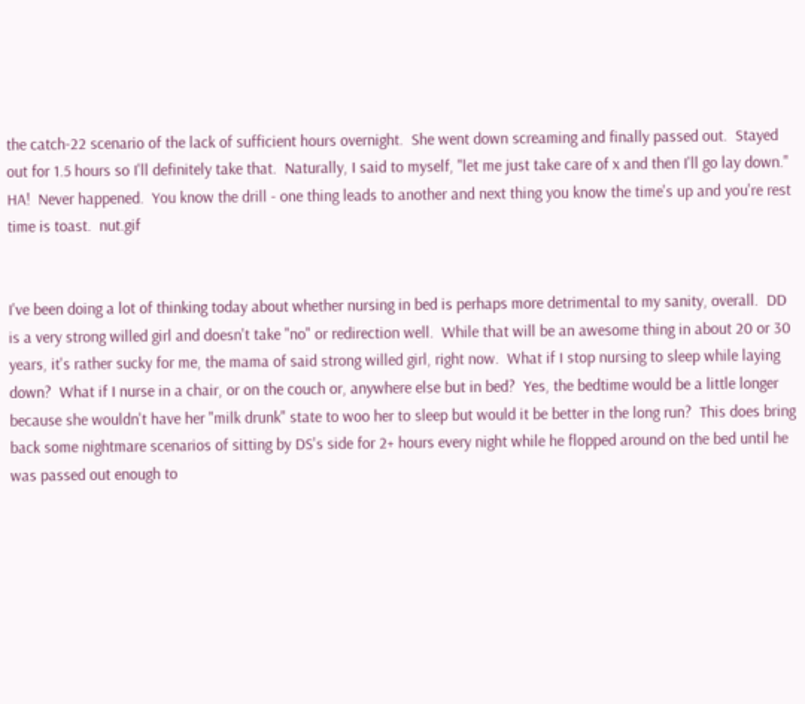the catch-22 scenario of the lack of sufficient hours overnight.  She went down screaming and finally passed out.  Stayed out for 1.5 hours so I'll definitely take that.  Naturally, I said to myself, "let me just take care of x and then I'll go lay down." HA!  Never happened.  You know the drill - one thing leads to another and next thing you know the time's up and you're rest time is toast.  nut.gif


I've been doing a lot of thinking today about whether nursing in bed is perhaps more detrimental to my sanity, overall.  DD is a very strong willed girl and doesn't take "no" or redirection well.  While that will be an awesome thing in about 20 or 30 years, it's rather sucky for me, the mama of said strong willed girl, right now.  What if I stop nursing to sleep while laying down?  What if I nurse in a chair, or on the couch or, anywhere else but in bed?  Yes, the bedtime would be a little longer because she wouldn't have her "milk drunk" state to woo her to sleep but would it be better in the long run?  This does bring back some nightmare scenarios of sitting by DS's side for 2+ hours every night while he flopped around on the bed until he was passed out enough to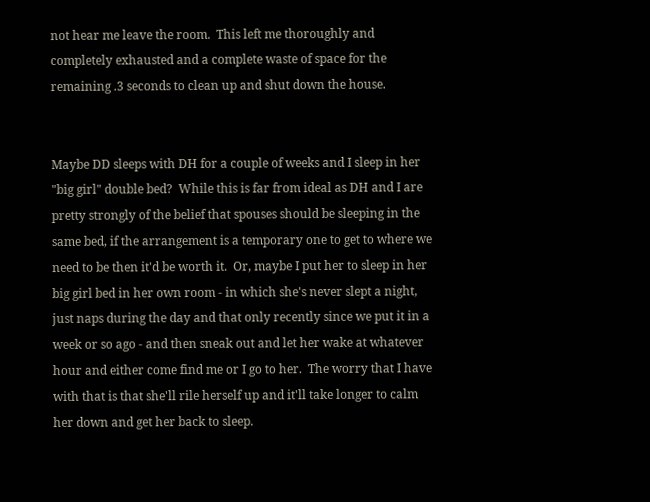not hear me leave the room.  This left me thoroughly and completely exhausted and a complete waste of space for the remaining .3 seconds to clean up and shut down the house.


Maybe DD sleeps with DH for a couple of weeks and I sleep in her "big girl" double bed?  While this is far from ideal as DH and I are pretty strongly of the belief that spouses should be sleeping in the same bed, if the arrangement is a temporary one to get to where we need to be then it'd be worth it.  Or, maybe I put her to sleep in her big girl bed in her own room - in which she's never slept a night, just naps during the day and that only recently since we put it in a week or so ago - and then sneak out and let her wake at whatever hour and either come find me or I go to her.  The worry that I have with that is that she'll rile herself up and it'll take longer to calm her down and get her back to sleep.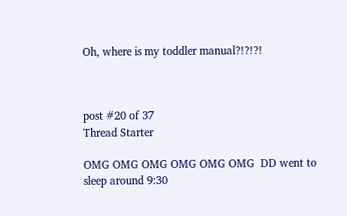Oh, where is my toddler manual?!?!?!



post #20 of 37
Thread Starter

OMG OMG OMG OMG OMG OMG  DD went to sleep around 9:30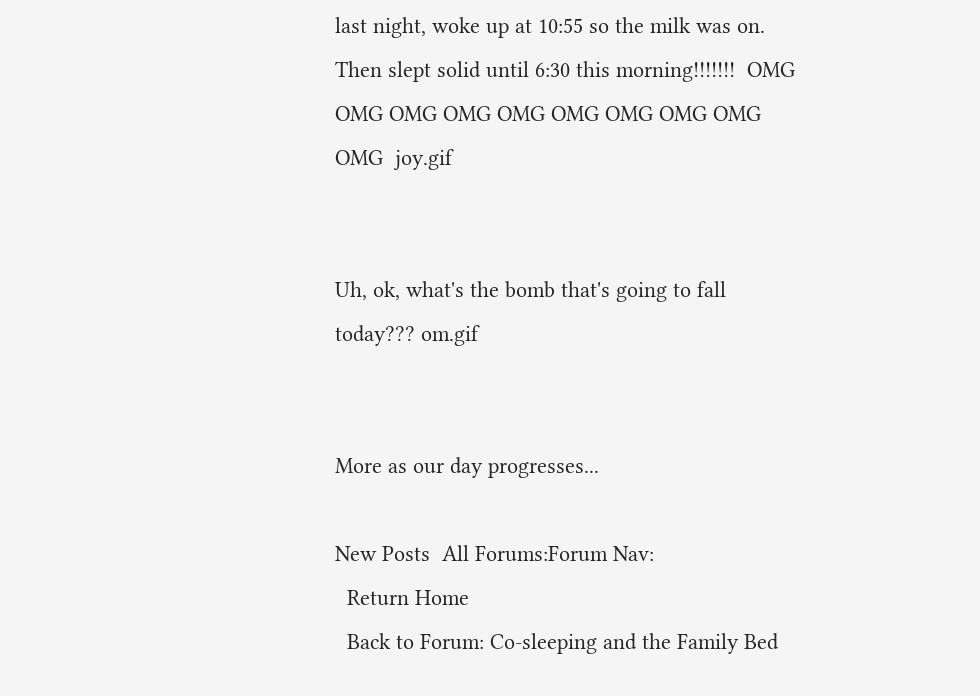last night, woke up at 10:55 so the milk was on.  Then slept solid until 6:30 this morning!!!!!!!  OMG OMG OMG OMG OMG OMG OMG OMG OMG OMG  joy.gif


Uh, ok, what's the bomb that's going to fall today??? om.gif


More as our day progresses...

New Posts  All Forums:Forum Nav:
  Return Home
  Back to Forum: Co-sleeping and the Family Bed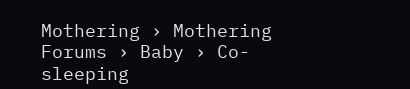Mothering › Mothering Forums › Baby › Co-sleeping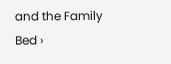and the Family Bed ›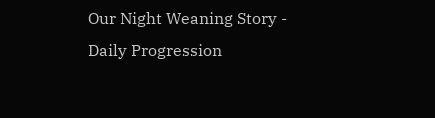Our Night Weaning Story - Daily Progression